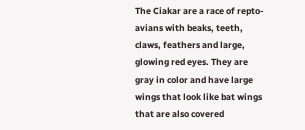The Ciakar are a race of repto-avians with beaks, teeth, claws, feathers and large, glowing red eyes. They are gray in color and have large wings that look like bat wings that are also covered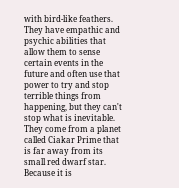with bird-like feathers. They have empathic and psychic abilities that allow them to sense certain events in the future and often use that power to try and stop terrible things from happening, but they can't stop what is inevitable. They come from a planet called Ciakar Prime that is far away from its small red dwarf star. Because it is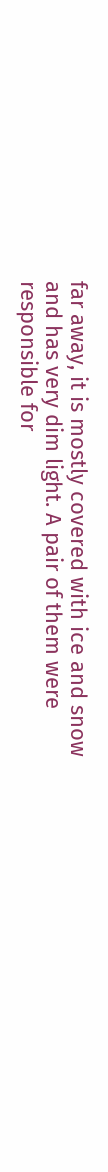far away, it is mostly covered with ice and snow and has very dim light. A pair of them were responsible for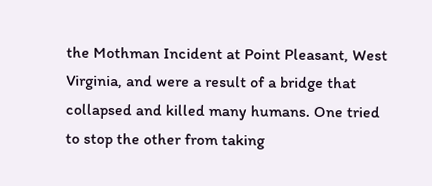the Mothman Incident at Point Pleasant, West Virginia, and were a result of a bridge that collapsed and killed many humans. One tried to stop the other from taking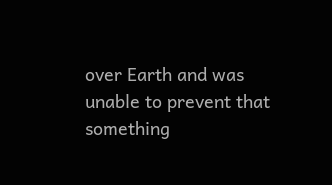over Earth and was unable to prevent that something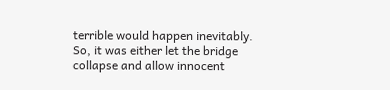terrible would happen inevitably. So, it was either let the bridge collapse and allow innocent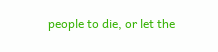people to die, or let the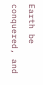Earth be conquered, and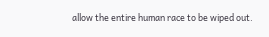allow the entire human race to be wiped out.